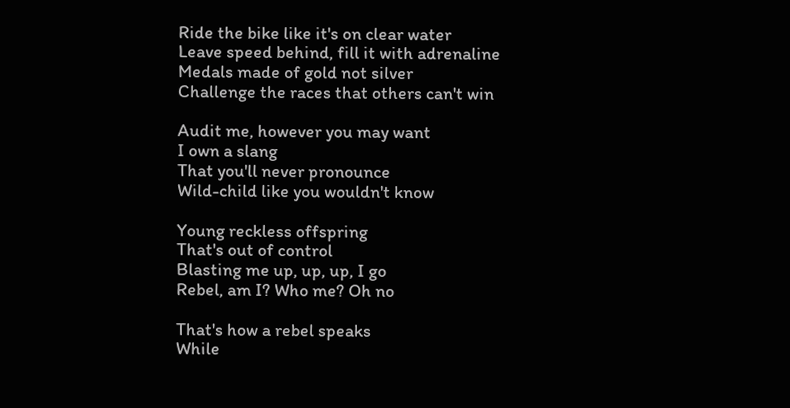Ride the bike like it's on clear water
Leave speed behind, fill it with adrenaline
Medals made of gold not silver
Challenge the races that others can't win

Audit me, however you may want
I own a slang
That you'll never pronounce
Wild-child like you wouldn't know

Young reckless offspring
That's out of control
Blasting me up, up, up, I go
Rebel, am I? Who me? Oh no

That's how a rebel speaks
While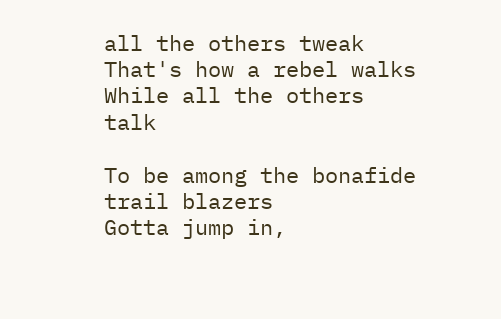all the others tweak
That's how a rebel walks
While all the others talk

To be among the bonafide trail blazers
Gotta jump in,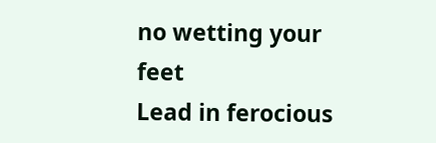no wetting your feet
Lead in ferocious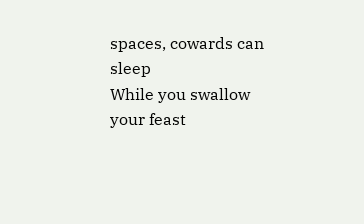spaces, cowards can sleep
While you swallow your feast